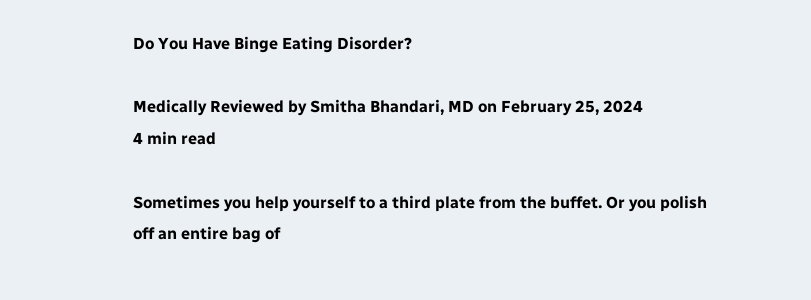Do You Have Binge Eating Disorder?

Medically Reviewed by Smitha Bhandari, MD on February 25, 2024
4 min read

Sometimes you help yourself to a third plate from the buffet. Or you polish off an entire bag of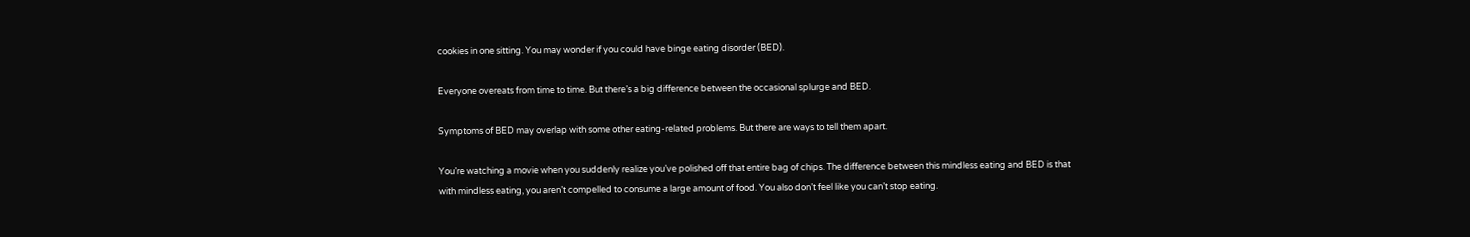cookies in one sitting. You may wonder if you could have binge eating disorder (BED).

Everyone overeats from time to time. But there’s a big difference between the occasional splurge and BED.

Symptoms of BED may overlap with some other eating-related problems. But there are ways to tell them apart.

You’re watching a movie when you suddenly realize you’ve polished off that entire bag of chips. The difference between this mindless eating and BED is that with mindless eating, you aren’t compelled to consume a large amount of food. You also don’t feel like you can’t stop eating.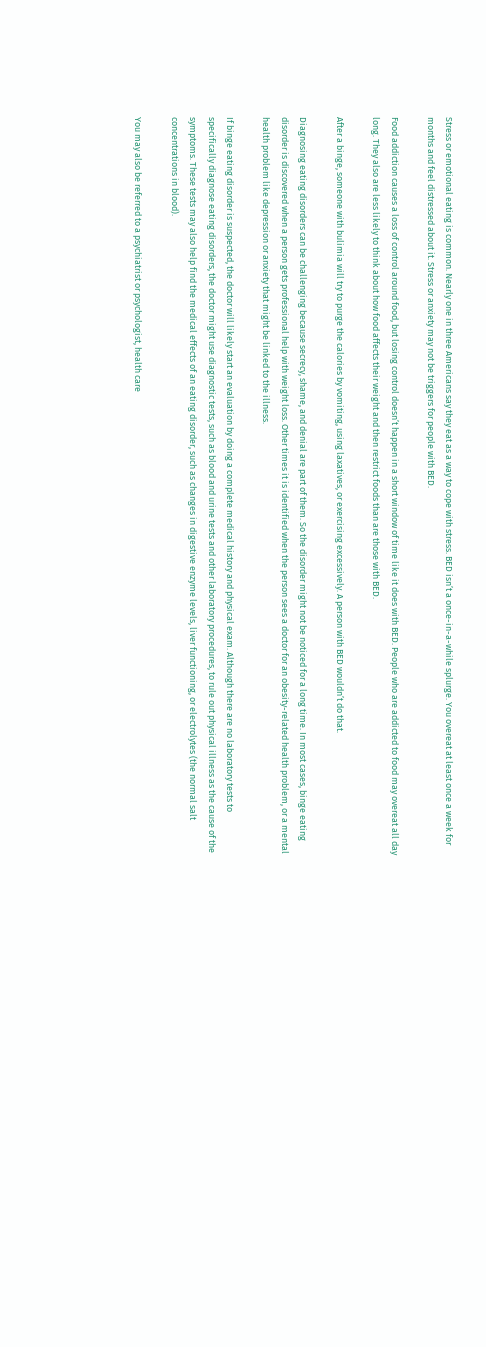Stress or emotional eating is common. Nearly one in three Americans say they eat as a way to cope with stress. BED isn’t a once-in-a-while splurge. You overeat at least once a week for months and feel distressed about it. Stress or anxiety may not be triggers for people with BED.

Food addiction causes a loss of control around food, but losing control doesn’t happen in a short window of time like it does with BED. People who are addicted to food may overeat all day long. They also are less likely to think about how food affects their weight and then restrict foods than are those with BED.

After a binge, someone with bulimia will try to purge the calories by vomiting, using laxatives, or exercising excessively. A person with BED wouldn’t do that.

Diagnosing eating disorders can be challenging because secrecy, shame, and denial are part of them. So the disorder might not be noticed for a long time. In most cases, binge eating disorder is discovered when a person gets professional help with weight loss. Other times it is identified when the person sees a doctor for an obesity-related health problem, or a mental health problem like depression or anxiety that might be linked to the illness.

If binge eating disorder is suspected, the doctor will likely start an evaluation by doing a complete medical history and physical exam. Although there are no laboratory tests to specifically diagnose eating disorders, the doctor might use diagnostic tests, such as blood and urine tests and other laboratory procedures, to rule out physical illness as the cause of the symptoms. These tests may also help find the medical effects of an eating disorder, such as changes in digestive enzyme levels, liver functioning, or electrolytes (the normal salt concentrations in blood).

You may also be referred to a psychiatrist or psychologist, health care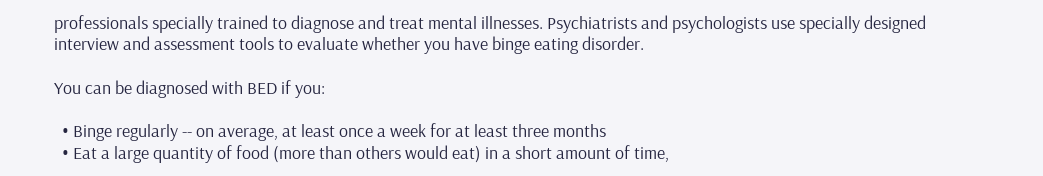professionals specially trained to diagnose and treat mental illnesses. Psychiatrists and psychologists use specially designed interview and assessment tools to evaluate whether you have binge eating disorder.

You can be diagnosed with BED if you:

  • Binge regularly -- on average, at least once a week for at least three months
  • Eat a large quantity of food (more than others would eat) in a short amount of time,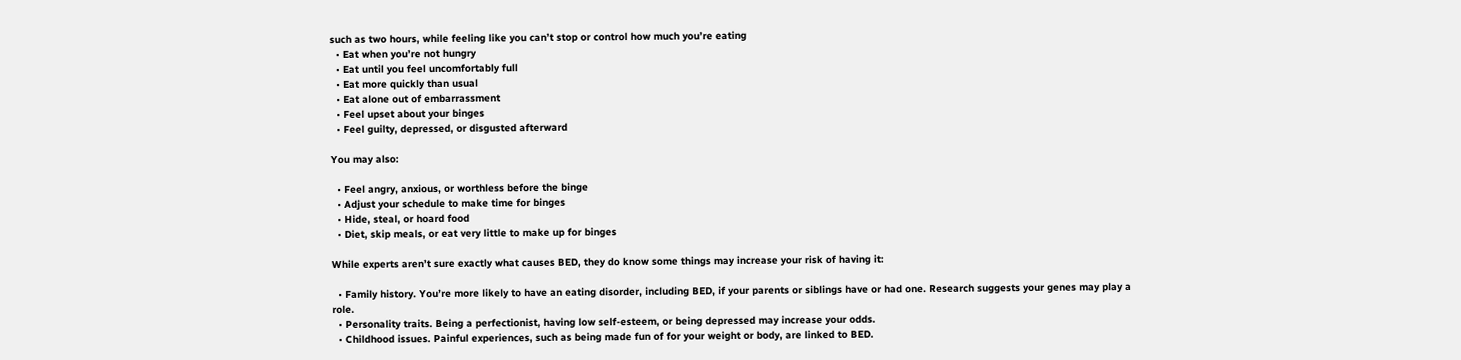such as two hours, while feeling like you can’t stop or control how much you’re eating
  • Eat when you’re not hungry
  • Eat until you feel uncomfortably full
  • Eat more quickly than usual
  • Eat alone out of embarrassment
  • Feel upset about your binges
  • Feel guilty, depressed, or disgusted afterward

You may also:

  • Feel angry, anxious, or worthless before the binge
  • Adjust your schedule to make time for binges
  • Hide, steal, or hoard food
  • Diet, skip meals, or eat very little to make up for binges

While experts aren’t sure exactly what causes BED, they do know some things may increase your risk of having it:

  • Family history. You’re more likely to have an eating disorder, including BED, if your parents or siblings have or had one. Research suggests your genes may play a role.
  • Personality traits. Being a perfectionist, having low self-esteem, or being depressed may increase your odds.
  • Childhood issues. Painful experiences, such as being made fun of for your weight or body, are linked to BED.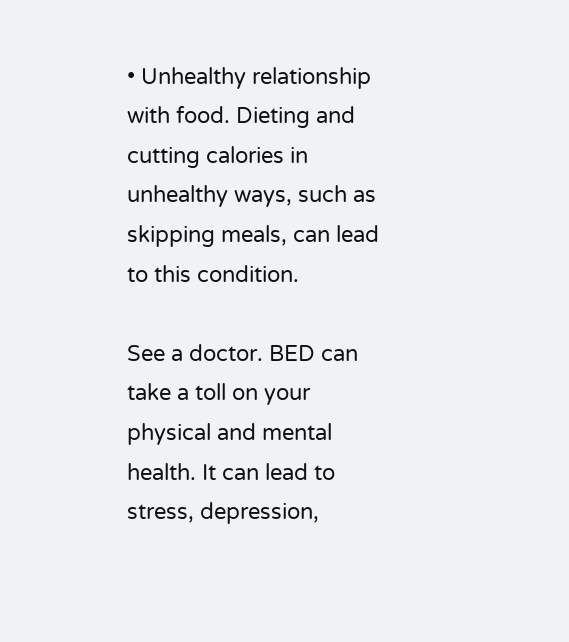• Unhealthy relationship with food. Dieting and cutting calories in unhealthy ways, such as skipping meals, can lead to this condition.

See a doctor. BED can take a toll on your physical and mental health. It can lead to stress, depression,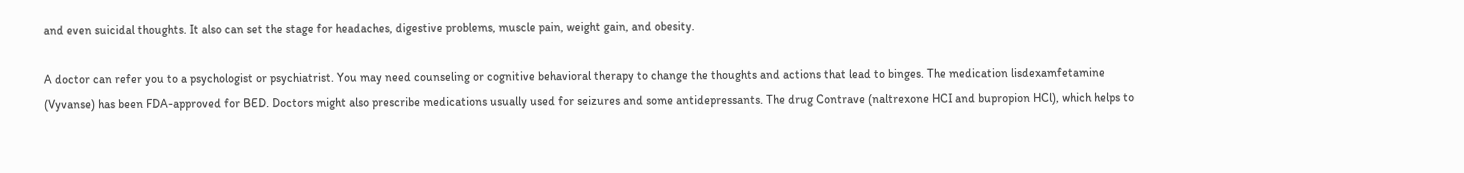and even suicidal thoughts. It also can set the stage for headaches, digestive problems, muscle pain, weight gain, and obesity.

A doctor can refer you to a psychologist or psychiatrist. You may need counseling or cognitive behavioral therapy to change the thoughts and actions that lead to binges. The medication lisdexamfetamine (Vyvanse) has been FDA-approved for BED. Doctors might also prescribe medications usually used for seizures and some antidepressants. The drug Contrave (naltrexone HCI and bupropion HCl), which helps to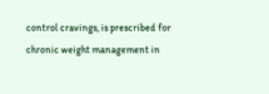control cravings, is prescribed for chronic weight management in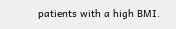patients with a high BMI.